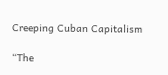Creeping Cuban Capitalism

“The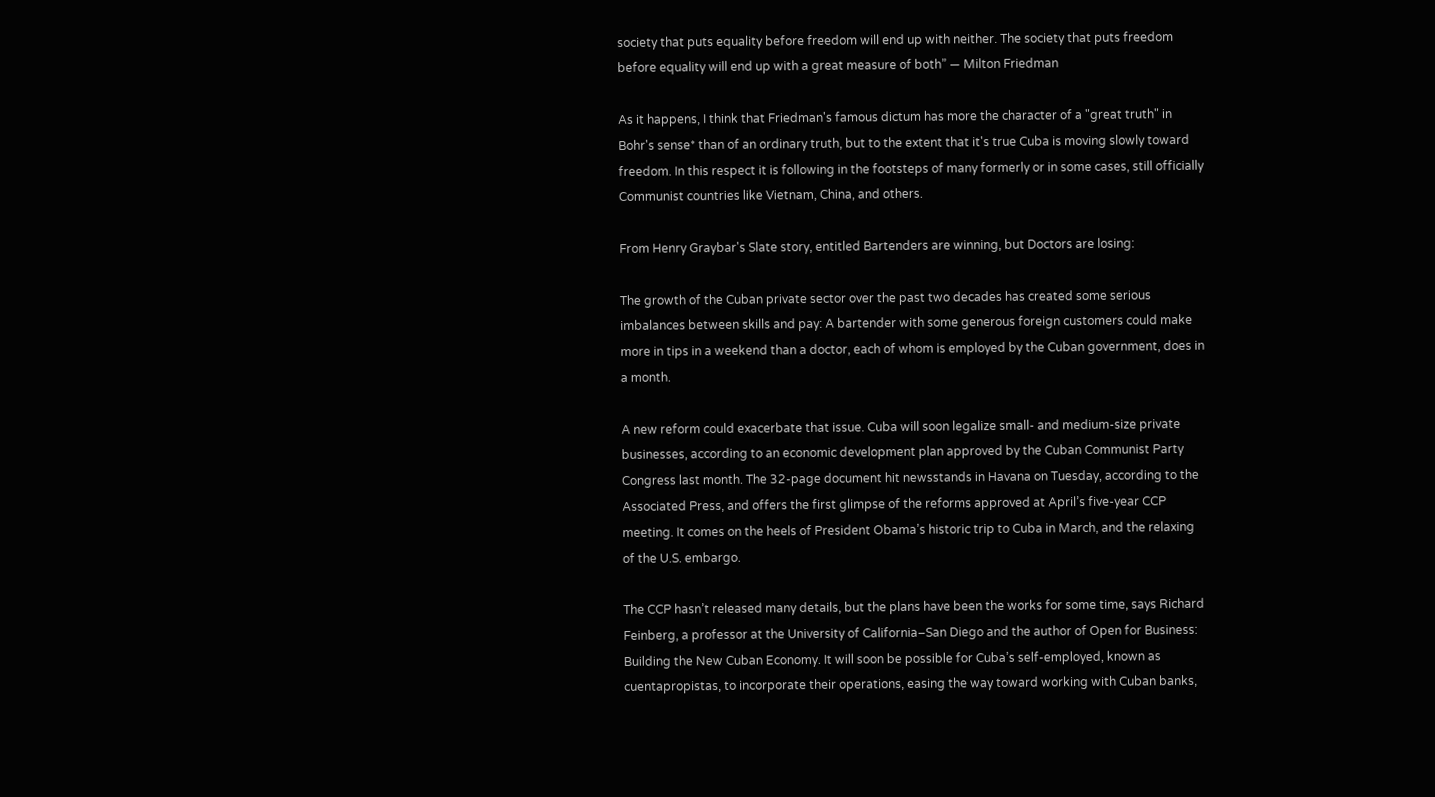society that puts equality before freedom will end up with neither. The society that puts freedom before equality will end up with a great measure of both” ― Milton Friedman

As it happens, I think that Friedman's famous dictum has more the character of a "great truth" in Bohr's sense* than of an ordinary truth, but to the extent that it's true Cuba is moving slowly toward freedom. In this respect it is following in the footsteps of many formerly or in some cases, still officially Communist countries like Vietnam, China, and others.

From Henry Graybar's Slate story, entitled Bartenders are winning, but Doctors are losing:

The growth of the Cuban private sector over the past two decades has created some serious imbalances between skills and pay: A bartender with some generous foreign customers could make more in tips in a weekend than a doctor, each of whom is employed by the Cuban government, does in a month.

A new reform could exacerbate that issue. Cuba will soon legalize small- and medium-size private businesses, according to an economic development plan approved by the Cuban Communist Party Congress last month. The 32-page document hit newsstands in Havana on Tuesday, according to the Associated Press, and offers the first glimpse of the reforms approved at April’s five-year CCP meeting. It comes on the heels of President Obama’s historic trip to Cuba in March, and the relaxing of the U.S. embargo.

The CCP hasn’t released many details, but the plans have been the works for some time, says Richard Feinberg, a professor at the University of California–San Diego and the author of Open for Business: Building the New Cuban Economy. It will soon be possible for Cuba’s self-employed, known as cuentapropistas, to incorporate their operations, easing the way toward working with Cuban banks,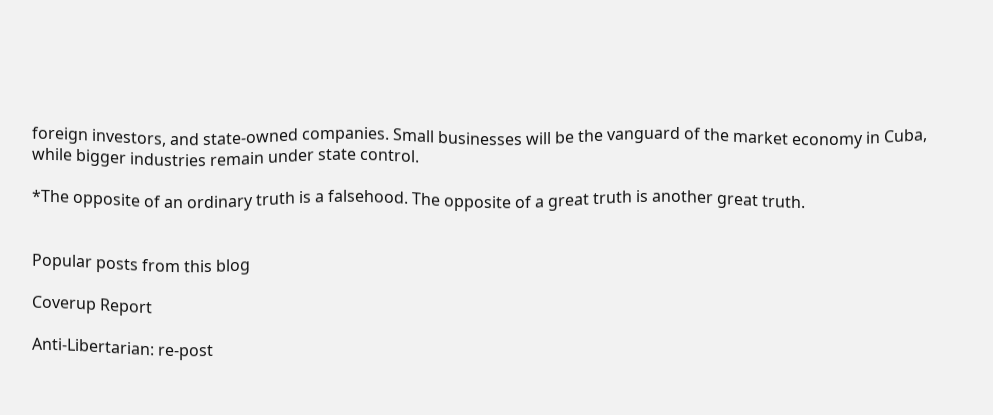foreign investors, and state-owned companies. Small businesses will be the vanguard of the market economy in Cuba, while bigger industries remain under state control.

*The opposite of an ordinary truth is a falsehood. The opposite of a great truth is another great truth.


Popular posts from this blog

Coverup Report

Anti-Libertarian: re-post